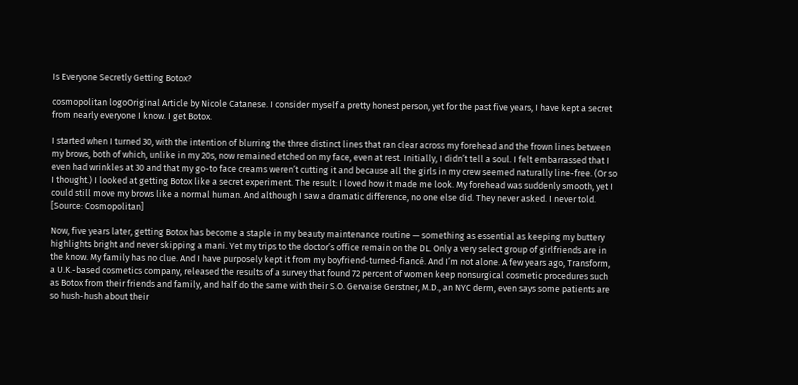Is Everyone Secretly Getting Botox?

cosmopolitan logoOriginal Article by Nicole Catanese. I consider myself a pretty honest person, yet for the past five years, I have kept a secret from nearly everyone I know. I get Botox.

I started when I turned 30, with the intention of blurring the three distinct lines that ran clear across my forehead and the frown lines between my brows, both of which, unlike in my 20s, now remained etched on my face, even at rest. Initially, I didn’t tell a soul. I felt embarrassed that I even had wrinkles at 30 and that my go-to face creams weren’t cutting it and because all the girls in my crew seemed naturally line-free. (Or so I thought.) I looked at getting Botox like a secret experiment. The result: I loved how it made me look. My forehead was suddenly smooth, yet I could still move my brows like a normal human. And although I saw a dramatic difference, no one else did. They never asked. I never told. [Source: Cosmopolitan]

Now, five years later, getting Botox has become a staple in my beauty maintenance routine — something as essential as keeping my buttery highlights bright and never skipping a mani. Yet my trips to the doctor’s office remain on the DL. Only a very select group of girlfriends are in the know. My family has no clue. And I have purposely kept it from my boyfriend-turned-fiancé. And I’m not alone. A few years ago, Transform, a U.K.-based cosmetics company, released the results of a survey that found 72 percent of women keep nonsurgical cosmetic procedures such as Botox from their friends and family, and half do the same with their S.O. Gervaise Gerstner, M.D., an NYC derm, even says some patients are so hush-hush about their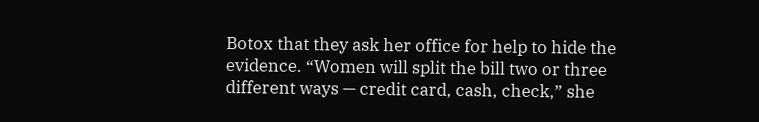Botox that they ask her office for help to hide the evidence. “Women will split the bill two or three different ways — credit card, cash, check,” she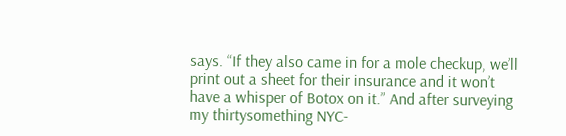says. “If they also came in for a mole checkup, we’ll print out a sheet for their insurance and it won’t have a whisper of Botox on it.” And after surveying my thirtysomething NYC-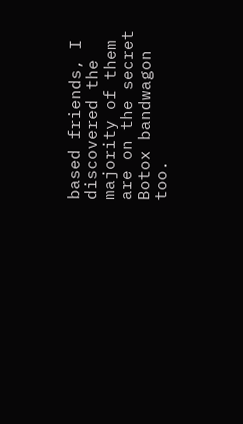based friends, I discovered the majority of them are on the secret Botox bandwagon too.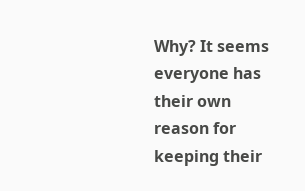Why? It seems everyone has their own reason for keeping their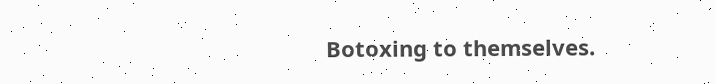Botoxing to themselves.